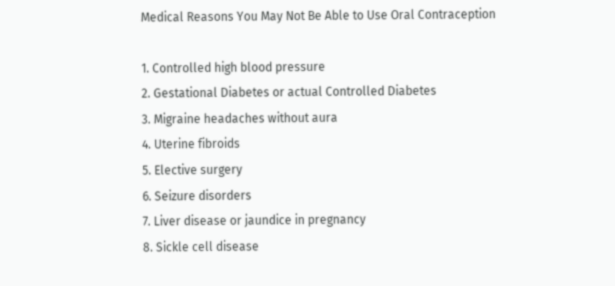Medical Reasons You May Not Be Able to Use Oral Contraception

1. Controlled high blood pressure
2. Gestational Diabetes or actual Controlled Diabetes
3. Migraine headaches without aura
4. Uterine fibroids
5. Elective surgery
6. Seizure disorders
7. Liver disease or jaundice in pregnancy
8. Sickle cell disease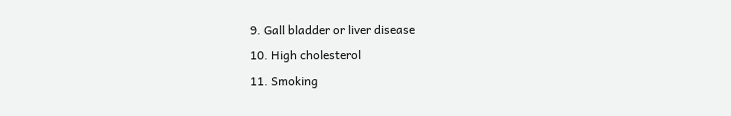9. Gall bladder or liver disease
10. High cholesterol
11. Smoking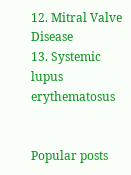12. Mitral Valve Disease
13. Systemic lupus erythematosus


Popular posts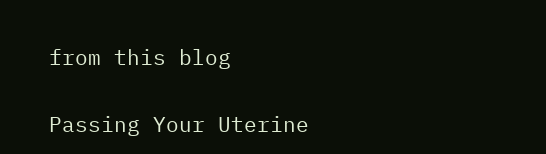from this blog

Passing Your Uterine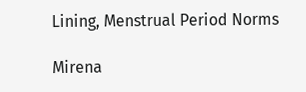Lining, Menstrual Period Norms

Mirena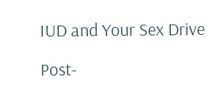IUD and Your Sex Drive

Post-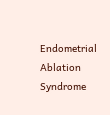Endometrial Ablation Syndrome